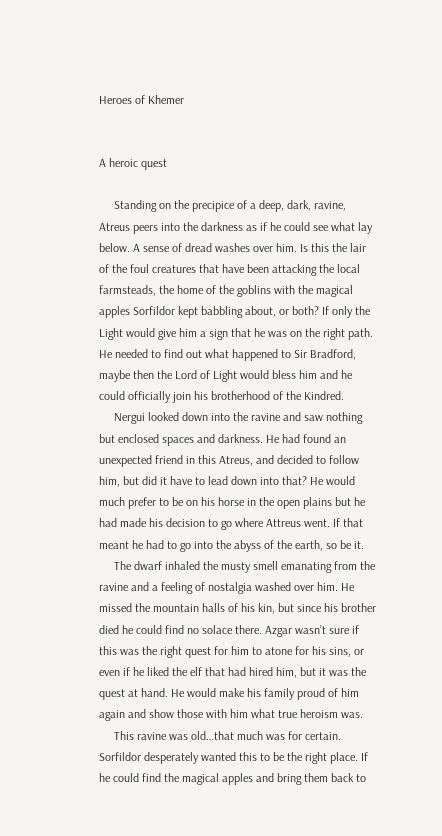Heroes of Khemer


A heroic quest

     Standing on the precipice of a deep, dark, ravine, Atreus peers into the darkness as if he could see what lay below. A sense of dread washes over him. Is this the lair of the foul creatures that have been attacking the local farmsteads, the home of the goblins with the magical apples Sorfildor kept babbling about, or both? If only the Light would give him a sign that he was on the right path. He needed to find out what happened to Sir Bradford, maybe then the Lord of Light would bless him and he could officially join his brotherhood of the Kindred.
     Nergui looked down into the ravine and saw nothing but enclosed spaces and darkness. He had found an unexpected friend in this Atreus, and decided to follow him, but did it have to lead down into that? He would much prefer to be on his horse in the open plains but he had made his decision to go where Attreus went. If that meant he had to go into the abyss of the earth, so be it.
     The dwarf inhaled the musty smell emanating from the ravine and a feeling of nostalgia washed over him. He missed the mountain halls of his kin, but since his brother died he could find no solace there. Azgar wasn’t sure if this was the right quest for him to atone for his sins, or even if he liked the elf that had hired him, but it was the quest at hand. He would make his family proud of him again and show those with him what true heroism was.
     This ravine was old…that much was for certain. Sorfildor desperately wanted this to be the right place. If he could find the magical apples and bring them back to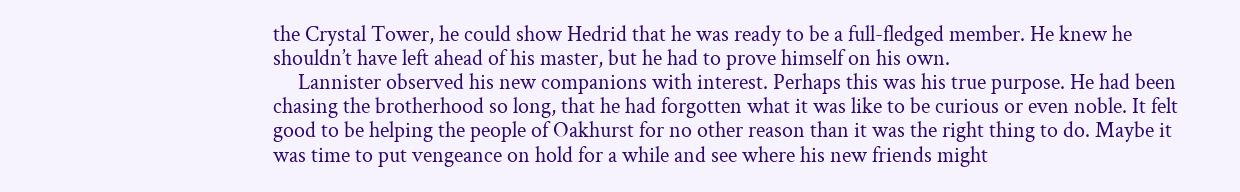the Crystal Tower, he could show Hedrid that he was ready to be a full-fledged member. He knew he shouldn’t have left ahead of his master, but he had to prove himself on his own.
     Lannister observed his new companions with interest. Perhaps this was his true purpose. He had been chasing the brotherhood so long, that he had forgotten what it was like to be curious or even noble. It felt good to be helping the people of Oakhurst for no other reason than it was the right thing to do. Maybe it was time to put vengeance on hold for a while and see where his new friends might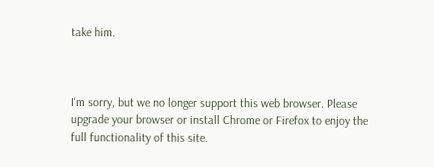take him.



I'm sorry, but we no longer support this web browser. Please upgrade your browser or install Chrome or Firefox to enjoy the full functionality of this site.